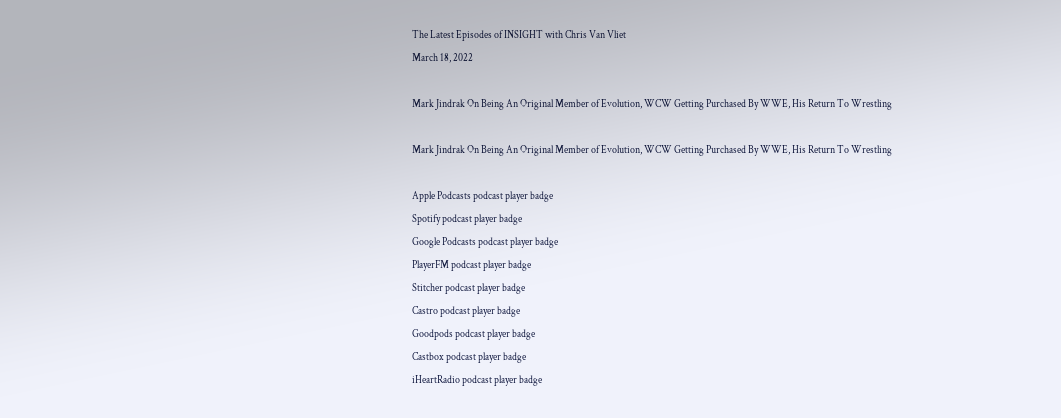The Latest Episodes of INSIGHT with Chris Van Vliet
March 18, 2022

Mark Jindrak On Being An Original Member of Evolution, WCW Getting Purchased By WWE, His Return To Wrestling

Mark Jindrak On Being An Original Member of Evolution, WCW Getting Purchased By WWE, His Return To Wrestling

Apple Podcasts podcast player badge
Spotify podcast player badge
Google Podcasts podcast player badge
PlayerFM podcast player badge
Stitcher podcast player badge
Castro podcast player badge
Goodpods podcast player badge
Castbox podcast player badge
iHeartRadio podcast player badge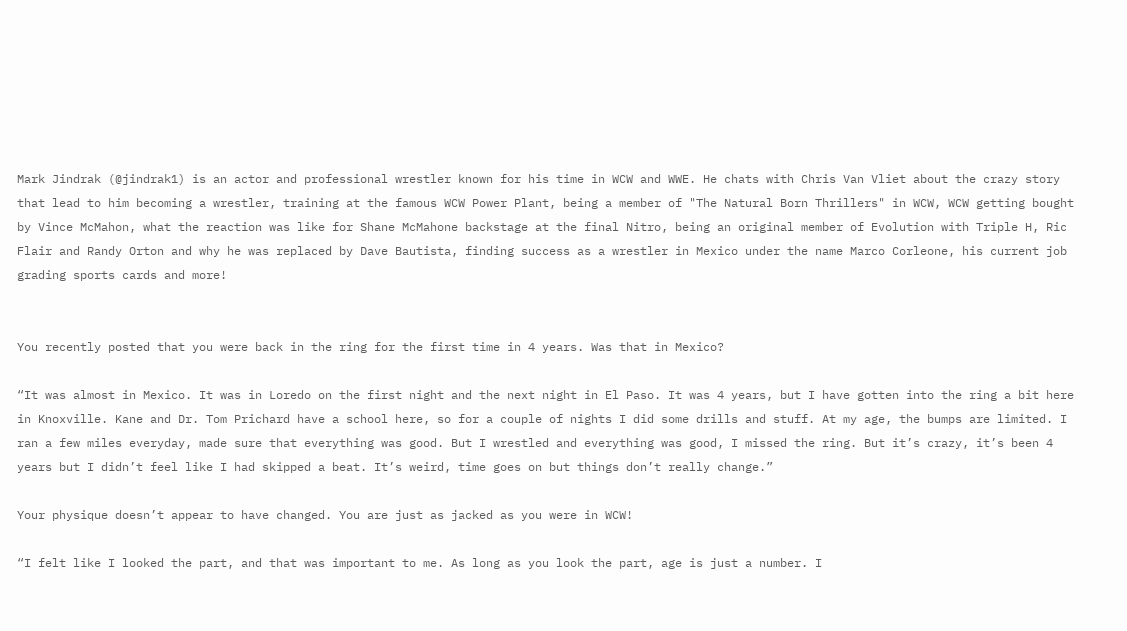Mark Jindrak (@jindrak1) is an actor and professional wrestler known for his time in WCW and WWE. He chats with Chris Van Vliet about the crazy story that lead to him becoming a wrestler, training at the famous WCW Power Plant, being a member of "The Natural Born Thrillers" in WCW, WCW getting bought by Vince McMahon, what the reaction was like for Shane McMahone backstage at the final Nitro, being an original member of Evolution with Triple H, Ric Flair and Randy Orton and why he was replaced by Dave Bautista, finding success as a wrestler in Mexico under the name Marco Corleone, his current job grading sports cards and more!


You recently posted that you were back in the ring for the first time in 4 years. Was that in Mexico?

“It was almost in Mexico. It was in Loredo on the first night and the next night in El Paso. It was 4 years, but I have gotten into the ring a bit here in Knoxville. Kane and Dr. Tom Prichard have a school here, so for a couple of nights I did some drills and stuff. At my age, the bumps are limited. I ran a few miles everyday, made sure that everything was good. But I wrestled and everything was good, I missed the ring. But it’s crazy, it’s been 4 years but I didn’t feel like I had skipped a beat. It’s weird, time goes on but things don’t really change.”

Your physique doesn’t appear to have changed. You are just as jacked as you were in WCW!

“I felt like I looked the part, and that was important to me. As long as you look the part, age is just a number. I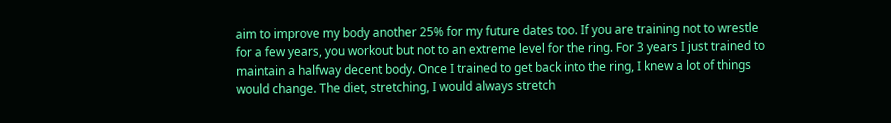aim to improve my body another 25% for my future dates too. If you are training not to wrestle for a few years, you workout but not to an extreme level for the ring. For 3 years I just trained to maintain a halfway decent body. Once I trained to get back into the ring, I knew a lot of things would change. The diet, stretching, I would always stretch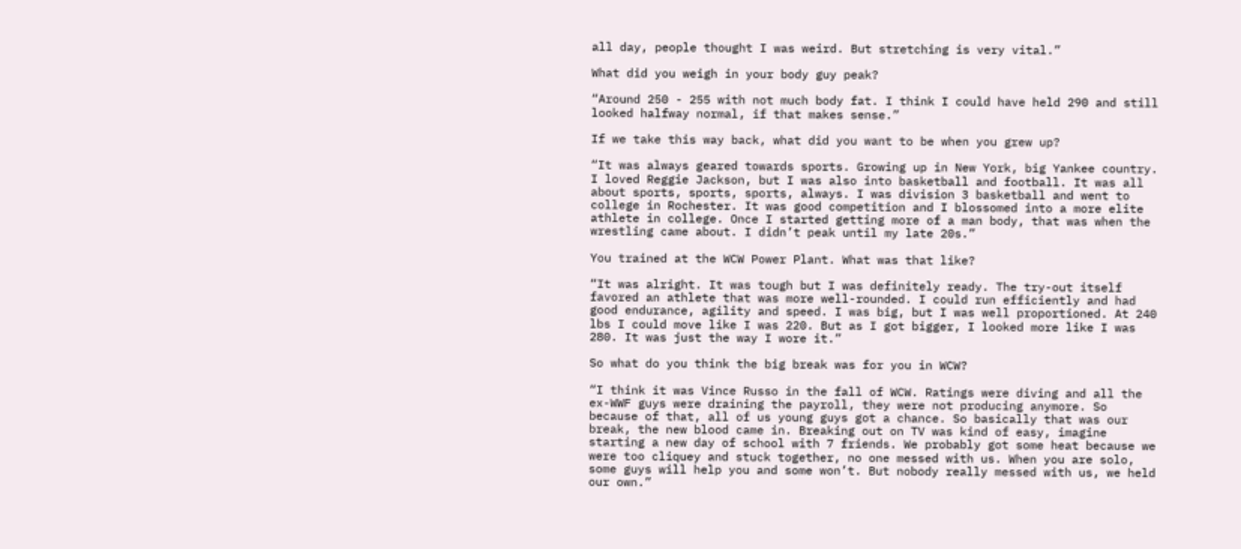all day, people thought I was weird. But stretching is very vital.”

What did you weigh in your body guy peak?

“Around 250 - 255 with not much body fat. I think I could have held 290 and still looked halfway normal, if that makes sense.”

If we take this way back, what did you want to be when you grew up?

“It was always geared towards sports. Growing up in New York, big Yankee country. I loved Reggie Jackson, but I was also into basketball and football. It was all about sports, sports, sports, always. I was division 3 basketball and went to college in Rochester. It was good competition and I blossomed into a more elite athlete in college. Once I started getting more of a man body, that was when the wrestling came about. I didn’t peak until my late 20s.”

You trained at the WCW Power Plant. What was that like?

“It was alright. It was tough but I was definitely ready. The try-out itself favored an athlete that was more well-rounded. I could run efficiently and had good endurance, agility and speed. I was big, but I was well proportioned. At 240 lbs I could move like I was 220. But as I got bigger, I looked more like I was 280. It was just the way I wore it.”

So what do you think the big break was for you in WCW?

“I think it was Vince Russo in the fall of WCW. Ratings were diving and all the ex-WWF guys were draining the payroll, they were not producing anymore. So because of that, all of us young guys got a chance. So basically that was our break, the new blood came in. Breaking out on TV was kind of easy, imagine starting a new day of school with 7 friends. We probably got some heat because we were too cliquey and stuck together, no one messed with us. When you are solo, some guys will help you and some won’t. But nobody really messed with us, we held our own.”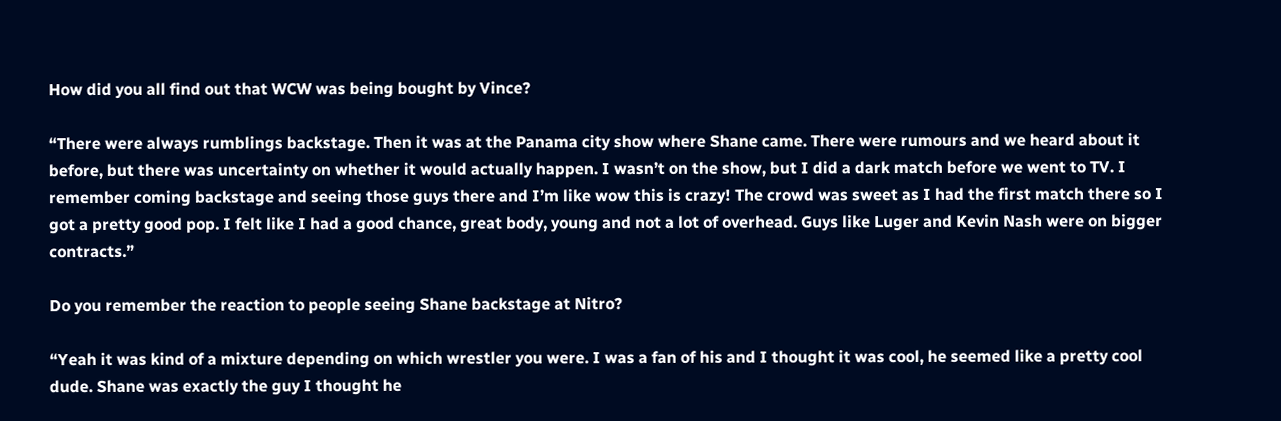How did you all find out that WCW was being bought by Vince?

“There were always rumblings backstage. Then it was at the Panama city show where Shane came. There were rumours and we heard about it before, but there was uncertainty on whether it would actually happen. I wasn’t on the show, but I did a dark match before we went to TV. I remember coming backstage and seeing those guys there and I’m like wow this is crazy! The crowd was sweet as I had the first match there so I got a pretty good pop. I felt like I had a good chance, great body, young and not a lot of overhead. Guys like Luger and Kevin Nash were on bigger contracts.”

Do you remember the reaction to people seeing Shane backstage at Nitro?

“Yeah it was kind of a mixture depending on which wrestler you were. I was a fan of his and I thought it was cool, he seemed like a pretty cool dude. Shane was exactly the guy I thought he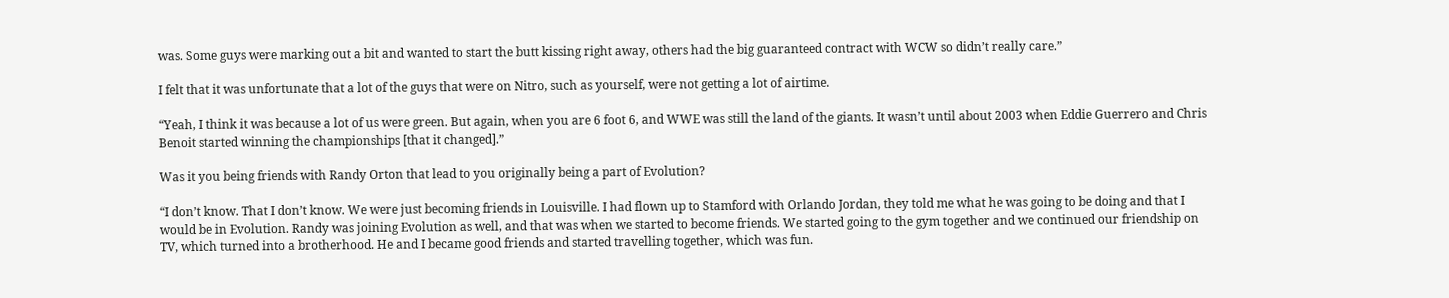was. Some guys were marking out a bit and wanted to start the butt kissing right away, others had the big guaranteed contract with WCW so didn’t really care.”

I felt that it was unfortunate that a lot of the guys that were on Nitro, such as yourself, were not getting a lot of airtime.

“Yeah, I think it was because a lot of us were green. But again, when you are 6 foot 6, and WWE was still the land of the giants. It wasn’t until about 2003 when Eddie Guerrero and Chris Benoit started winning the championships [that it changed].”

Was it you being friends with Randy Orton that lead to you originally being a part of Evolution?

“I don’t know. That I don’t know. We were just becoming friends in Louisville. I had flown up to Stamford with Orlando Jordan, they told me what he was going to be doing and that I would be in Evolution. Randy was joining Evolution as well, and that was when we started to become friends. We started going to the gym together and we continued our friendship on TV, which turned into a brotherhood. He and I became good friends and started travelling together, which was fun.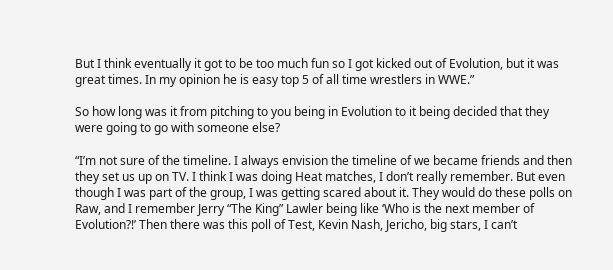But I think eventually it got to be too much fun so I got kicked out of Evolution, but it was great times. In my opinion he is easy top 5 of all time wrestlers in WWE.”

So how long was it from pitching to you being in Evolution to it being decided that they were going to go with someone else?

“I’m not sure of the timeline. I always envision the timeline of we became friends and then they set us up on TV. I think I was doing Heat matches, I don’t really remember. But even though I was part of the group, I was getting scared about it. They would do these polls on Raw, and I remember Jerry “The King” Lawler being like ‘Who is the next member of Evolution?!’ Then there was this poll of Test, Kevin Nash, Jericho, big stars, I can’t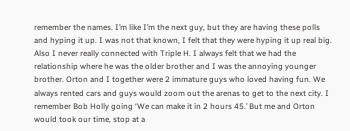remember the names. I’m like I’m the next guy, but they are having these polls and hyping it up. I was not that known, I felt that they were hyping it up real big. Also I never really connected with Triple H. I always felt that we had the relationship where he was the older brother and I was the annoying younger brother. Orton and I together were 2 immature guys who loved having fun. We always rented cars and guys would zoom out the arenas to get to the next city. I remember Bob Holly going ‘We can make it in 2 hours 45.’ But me and Orton would took our time, stop at a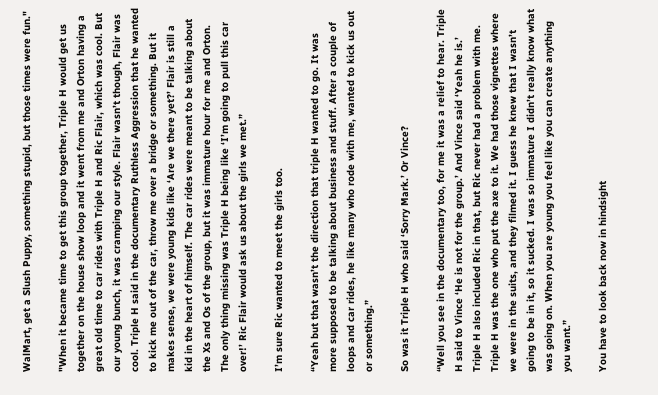WalMart, get a Slush Puppy, something stupid, but those times were fun."

"When it became time to get this group together, Triple H would get us together on the house show loop and it went from me and Orton having a great old time to car rides with Triple H and Ric Flair, which was cool. But our young bunch, it was cramping our style. Flair wasn’t though, Flair was cool. Triple H said in the documentary Ruthless Aggression that he wanted to kick me out of the car, throw me over a bridge or something. But it makes sense, we were young kids like ‘Are we there yet?’ Flair is still a kid in the heart of himself. The car rides were meant to be talking about the Xs and Os of the group, but it was immature hour for me and Orton. The only thing missing was Triple H being like ‘I’m going to pull this car over!’ Ric Flair would ask us about the girls we met.”

I’m sure Ric wanted to meet the girls too.

“Yeah but that wasn’t the direction that triple H wanted to go. It was more supposed to be talking about business and stuff. After a couple of loops and car rides, he like many who rode with me, wanted to kick us out or something.”

So was it Triple H who said ‘Sorry Mark.’ Or Vince?

“Well you see in the documentary too, for me it was a relief to hear. Triple H said to Vince ‘He is not for the group.’ And Vince said ‘Yeah he is.’ Triple H also included Ric in that, but Ric never had a problem with me. Triple H was the one who put the axe to it. We had those vignettes where we were in the suits, and they filmed it. I guess he knew that I wasn’t going to be in it, so it sucked. I was so immature I didn’t really know what was going on. When you are young you feel like you can create anything you want.”

You have to look back now in hindsight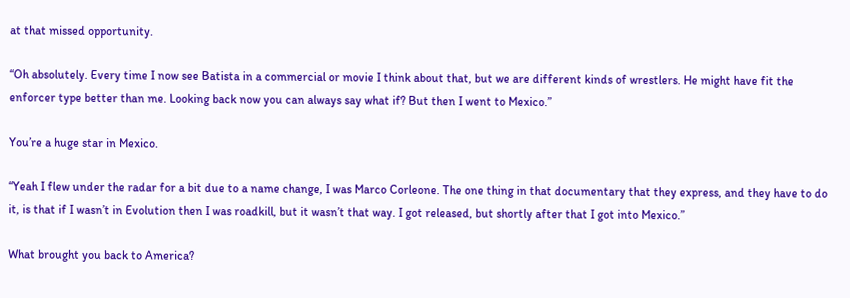at that missed opportunity.

“Oh absolutely. Every time I now see Batista in a commercial or movie I think about that, but we are different kinds of wrestlers. He might have fit the enforcer type better than me. Looking back now you can always say what if? But then I went to Mexico.”

You’re a huge star in Mexico.

“Yeah I flew under the radar for a bit due to a name change, I was Marco Corleone. The one thing in that documentary that they express, and they have to do it, is that if I wasn’t in Evolution then I was roadkill, but it wasn’t that way. I got released, but shortly after that I got into Mexico.”

What brought you back to America?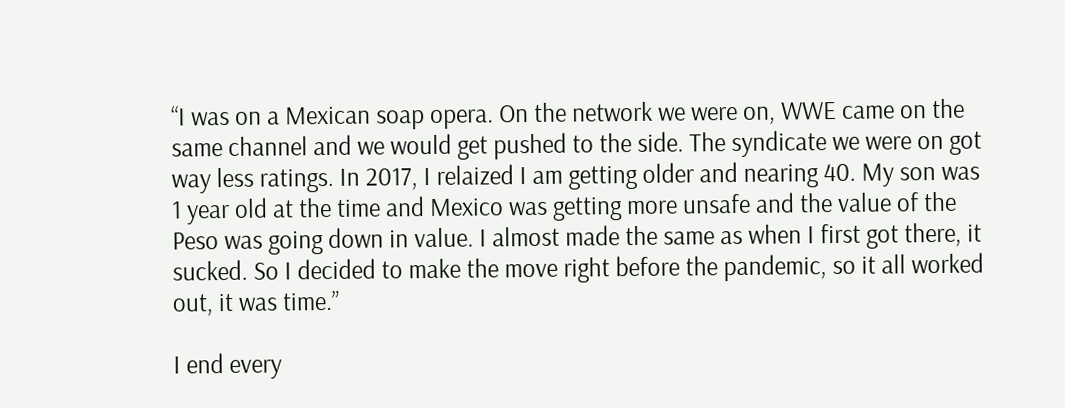“I was on a Mexican soap opera. On the network we were on, WWE came on the same channel and we would get pushed to the side. The syndicate we were on got way less ratings. In 2017, I relaized I am getting older and nearing 40. My son was 1 year old at the time and Mexico was getting more unsafe and the value of the Peso was going down in value. I almost made the same as when I first got there, it sucked. So I decided to make the move right before the pandemic, so it all worked out, it was time.”

I end every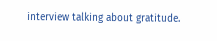interview talking about gratitude.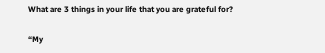What are 3 things in your life that you are grateful for?

“My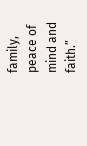family, peace of mind and faith.”